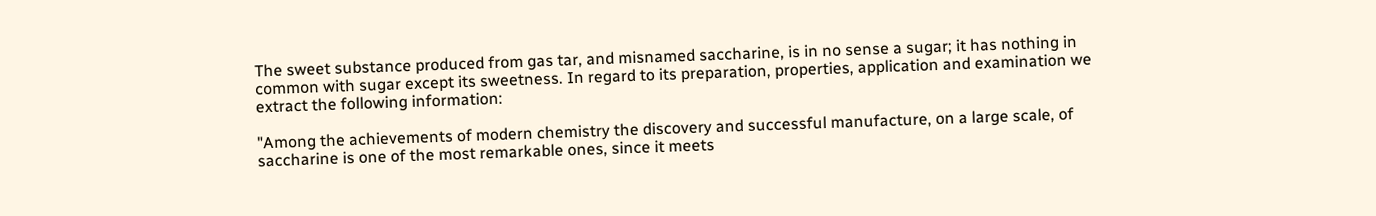The sweet substance produced from gas tar, and misnamed saccharine, is in no sense a sugar; it has nothing in common with sugar except its sweetness. In regard to its preparation, properties, application and examination we extract the following information:

"Among the achievements of modern chemistry the discovery and successful manufacture, on a large scale, of saccharine is one of the most remarkable ones, since it meets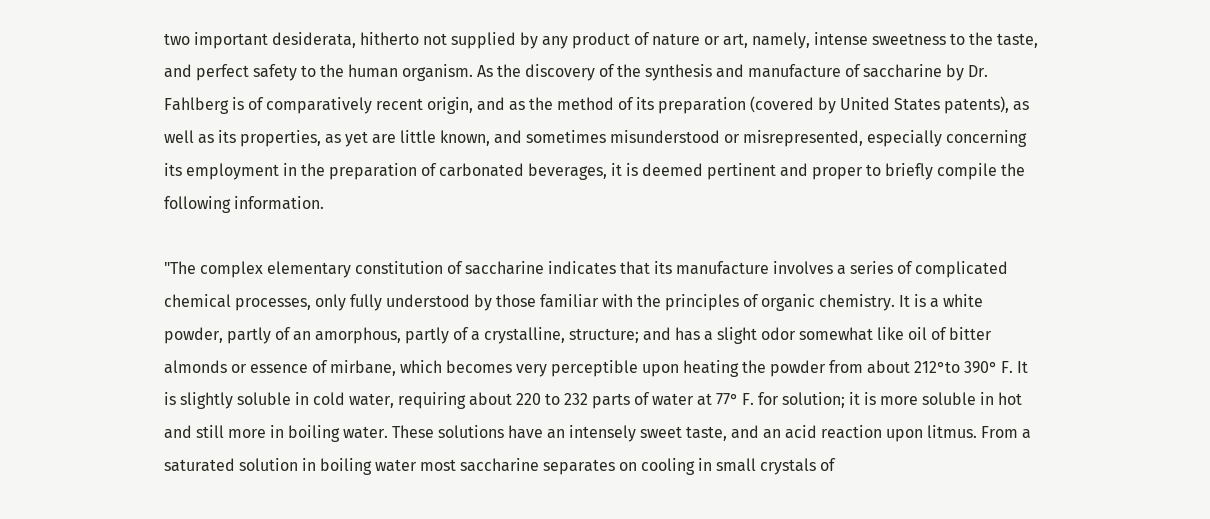two important desiderata, hitherto not supplied by any product of nature or art, namely, intense sweetness to the taste, and perfect safety to the human organism. As the discovery of the synthesis and manufacture of saccharine by Dr. Fahlberg is of comparatively recent origin, and as the method of its preparation (covered by United States patents), as well as its properties, as yet are little known, and sometimes misunderstood or misrepresented, especially concerning its employment in the preparation of carbonated beverages, it is deemed pertinent and proper to briefly compile the following information.

"The complex elementary constitution of saccharine indicates that its manufacture involves a series of complicated chemical processes, only fully understood by those familiar with the principles of organic chemistry. It is a white powder, partly of an amorphous, partly of a crystalline, structure; and has a slight odor somewhat like oil of bitter almonds or essence of mirbane, which becomes very perceptible upon heating the powder from about 212°to 390° F. It is slightly soluble in cold water, requiring about 220 to 232 parts of water at 77° F. for solution; it is more soluble in hot and still more in boiling water. These solutions have an intensely sweet taste, and an acid reaction upon litmus. From a saturated solution in boiling water most saccharine separates on cooling in small crystals of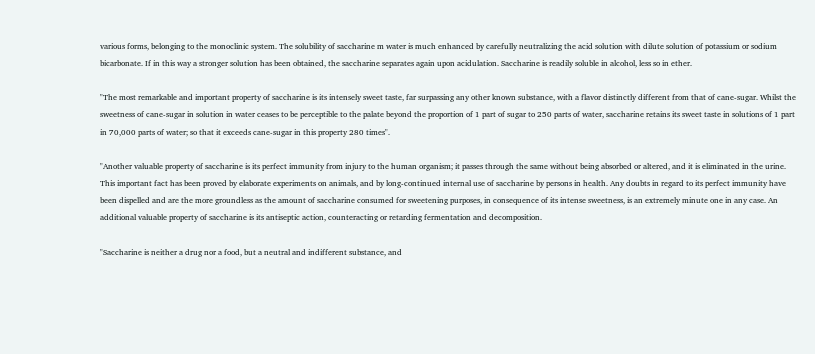various forms, belonging to the monoclinic system. The solubility of saccharine m water is much enhanced by carefully neutralizing the acid solution with dilute solution of potassium or sodium bicarbonate. If in this way a stronger solution has been obtained, the saccharine separates again upon acidulation. Saccharine is readily soluble in alcohol, less so in ether.

"The most remarkable and important property of saccharine is its intensely sweet taste, far surpassing any other known substance, with a flavor distinctly different from that of cane-sugar. Whilst the sweetness of cane-sugar in solution in water ceases to be perceptible to the palate beyond the proportion of 1 part of sugar to 250 parts of water, saccharine retains its sweet taste in solutions of 1 part in 70,000 parts of water; so that it exceeds cane-sugar in this property 280 times".

"Another valuable property of saccharine is its perfect immunity from injury to the human organism; it passes through the same without being absorbed or altered, and it is eliminated in the urine. This important fact has been proved by elaborate experiments on animals, and by long-continued internal use of saccharine by persons in health. Any doubts in regard to its perfect immunity have been dispelled and are the more groundless as the amount of saccharine consumed for sweetening purposes, in consequence of its intense sweetness, is an extremely minute one in any case. An additional valuable property of saccharine is its antiseptic action, counteracting or retarding fermentation and decomposition.

"Saccharine is neither a drug nor a food, but a neutral and indifferent substance, and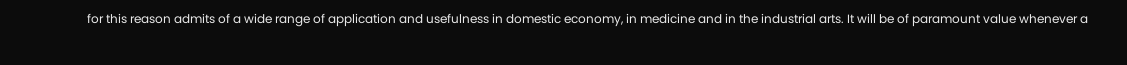for this reason admits of a wide range of application and usefulness in domestic economy, in medicine and in the industrial arts. It will be of paramount value whenever a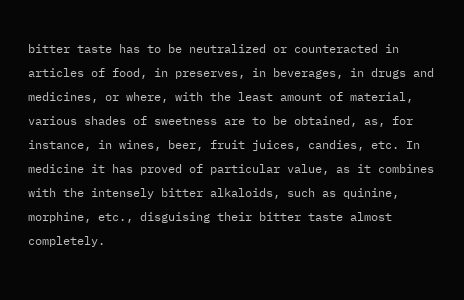bitter taste has to be neutralized or counteracted in articles of food, in preserves, in beverages, in drugs and medicines, or where, with the least amount of material, various shades of sweetness are to be obtained, as, for instance, in wines, beer, fruit juices, candies, etc. In medicine it has proved of particular value, as it combines with the intensely bitter alkaloids, such as quinine, morphine, etc., disguising their bitter taste almost completely.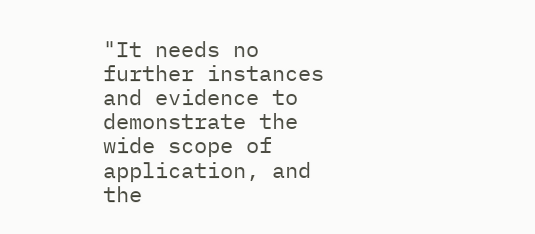"It needs no further instances and evidence to demonstrate the wide scope of application, and the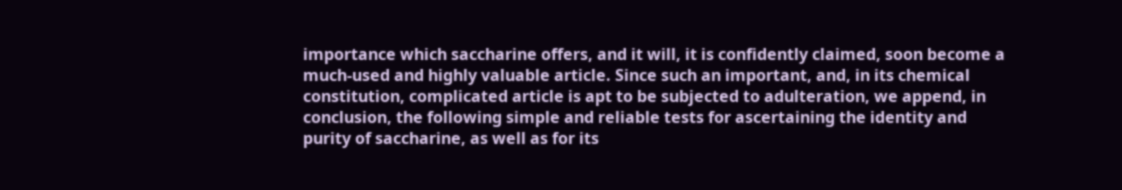importance which saccharine offers, and it will, it is confidently claimed, soon become a much-used and highly valuable article. Since such an important, and, in its chemical constitution, complicated article is apt to be subjected to adulteration, we append, in conclusion, the following simple and reliable tests for ascertaining the identity and purity of saccharine, as well as for its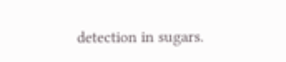detection in sugars.